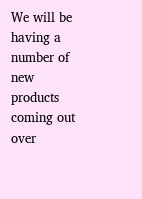We will be having a number of new products coming out over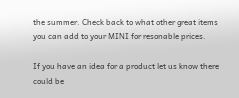the summer. Check back to what other great items you can add to your MINI for resonable prices.

If you have an idea for a product let us know there could be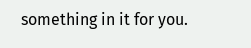something in it for you.